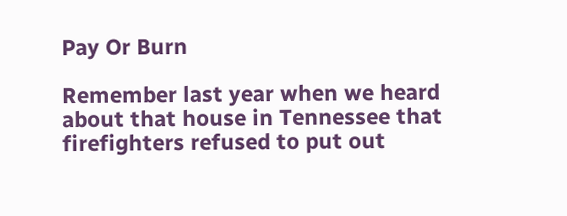Pay Or Burn

Remember last year when we heard about that house in Tennessee that firefighters refused to put out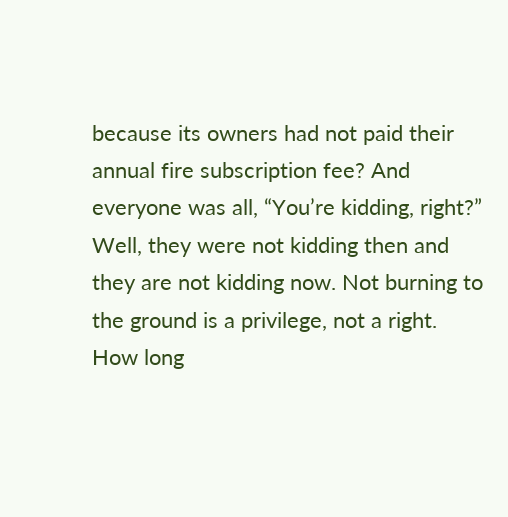because its owners had not paid their annual fire subscription fee? And everyone was all, “You’re kidding, right?” Well, they were not kidding then and they are not kidding now. Not burning to the ground is a privilege, not a right. How long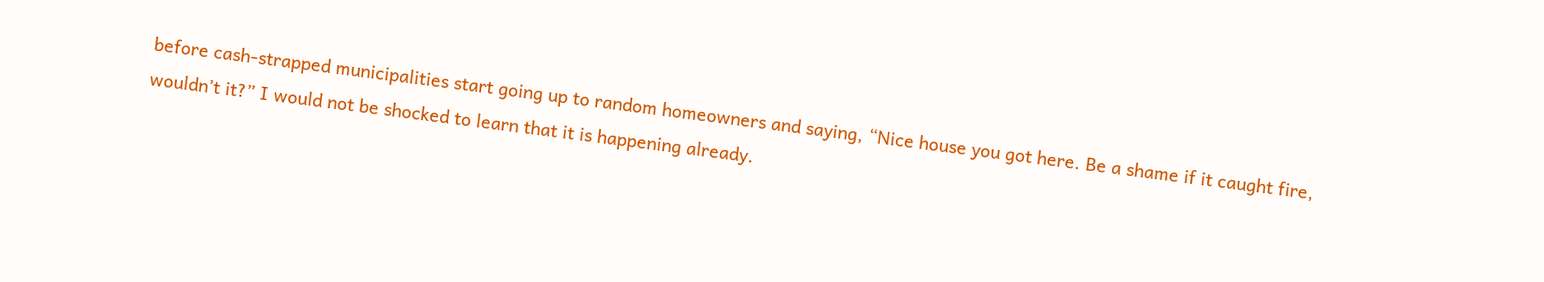before cash-strapped municipalities start going up to random homeowners and saying, “Nice house you got here. Be a shame if it caught fire, wouldn’t it?” I would not be shocked to learn that it is happening already.